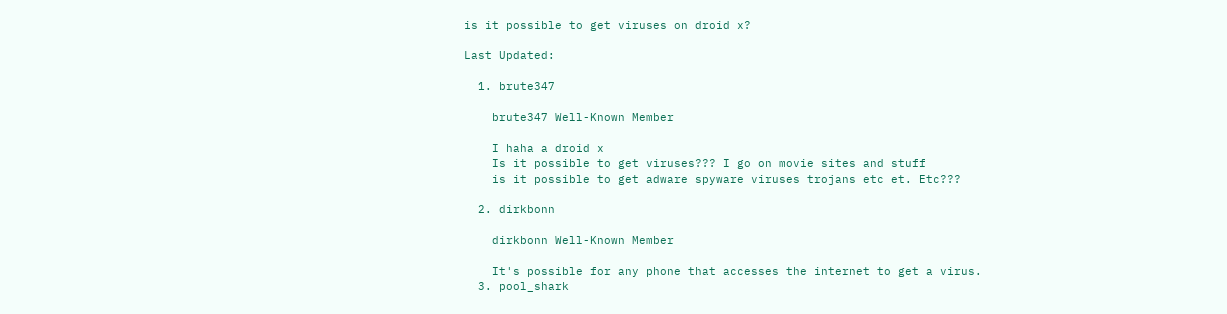is it possible to get viruses on droid x?

Last Updated:

  1. brute347

    brute347 Well-Known Member

    I haha a droid x
    Is it possible to get viruses??? I go on movie sites and stuff
    is it possible to get adware spyware viruses trojans etc et. Etc???

  2. dirkbonn

    dirkbonn Well-Known Member

    It's possible for any phone that accesses the internet to get a virus.
  3. pool_shark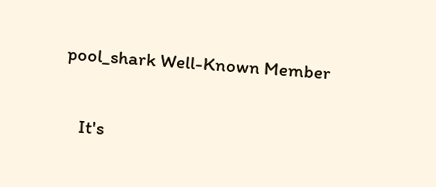pool_shark Well-Known Member

    It's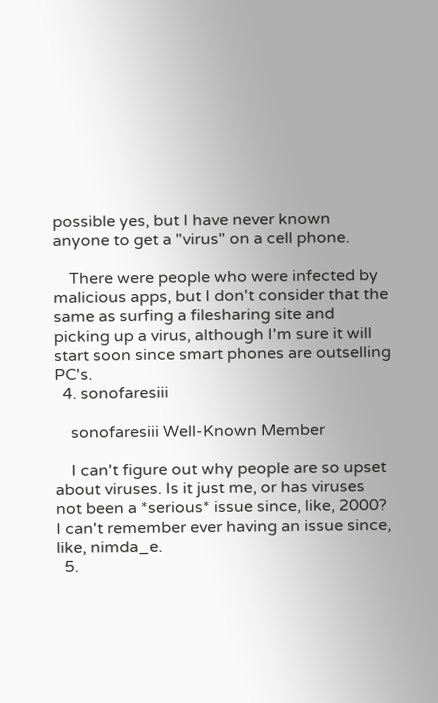possible yes, but I have never known anyone to get a "virus" on a cell phone.

    There were people who were infected by malicious apps, but I don't consider that the same as surfing a filesharing site and picking up a virus, although I'm sure it will start soon since smart phones are outselling PC's.
  4. sonofaresiii

    sonofaresiii Well-Known Member

    I can't figure out why people are so upset about viruses. Is it just me, or has viruses not been a *serious* issue since, like, 2000? I can't remember ever having an issue since, like, nimda_e.
  5.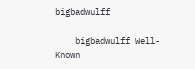bigbadwulff

    bigbadwulff Well-Known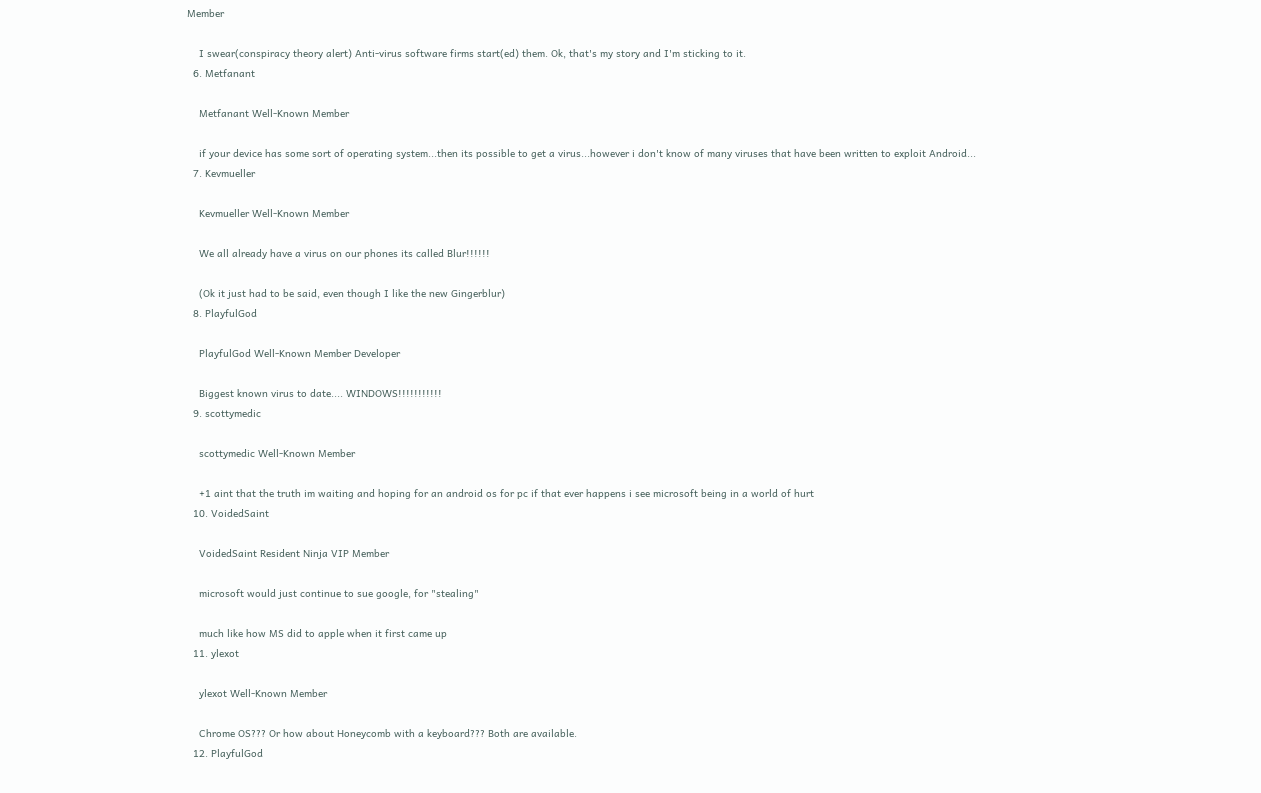Member

    I swear(conspiracy theory alert) Anti-virus software firms start(ed) them. Ok, that's my story and I'm sticking to it.
  6. Metfanant

    Metfanant Well-Known Member

    if your device has some sort of operating system...then its possible to get a virus...however i don't know of many viruses that have been written to exploit Android...
  7. Kevmueller

    Kevmueller Well-Known Member

    We all already have a virus on our phones its called Blur!!!!!!

    (Ok it just had to be said, even though I like the new Gingerblur)
  8. PlayfulGod

    PlayfulGod Well-Known Member Developer

    Biggest known virus to date.... WINDOWS!!!!!!!!!!!
  9. scottymedic

    scottymedic Well-Known Member

    +1 aint that the truth im waiting and hoping for an android os for pc if that ever happens i see microsoft being in a world of hurt
  10. VoidedSaint

    VoidedSaint Resident Ninja VIP Member

    microsoft would just continue to sue google, for "stealing"

    much like how MS did to apple when it first came up
  11. ylexot

    ylexot Well-Known Member

    Chrome OS??? Or how about Honeycomb with a keyboard??? Both are available.
  12. PlayfulGod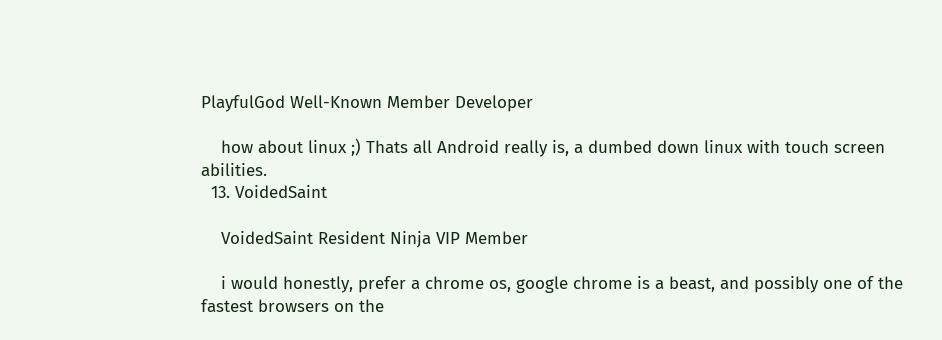PlayfulGod Well-Known Member Developer

    how about linux ;) Thats all Android really is, a dumbed down linux with touch screen abilities.
  13. VoidedSaint

    VoidedSaint Resident Ninja VIP Member

    i would honestly, prefer a chrome os, google chrome is a beast, and possibly one of the fastest browsers on the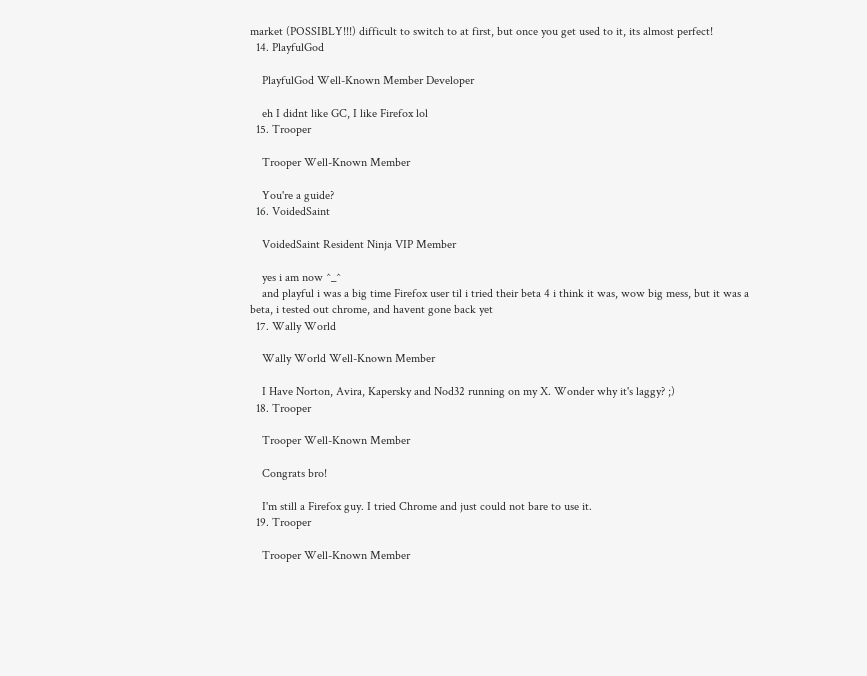market (POSSIBLY!!!) difficult to switch to at first, but once you get used to it, its almost perfect!
  14. PlayfulGod

    PlayfulGod Well-Known Member Developer

    eh I didnt like GC, I like Firefox lol
  15. Trooper

    Trooper Well-Known Member

    You're a guide?
  16. VoidedSaint

    VoidedSaint Resident Ninja VIP Member

    yes i am now ^_^
    and playful i was a big time Firefox user til i tried their beta 4 i think it was, wow big mess, but it was a beta, i tested out chrome, and havent gone back yet
  17. Wally World

    Wally World Well-Known Member

    I Have Norton, Avira, Kapersky and Nod32 running on my X. Wonder why it's laggy? ;)
  18. Trooper

    Trooper Well-Known Member

    Congrats bro!

    I'm still a Firefox guy. I tried Chrome and just could not bare to use it.
  19. Trooper

    Trooper Well-Known Member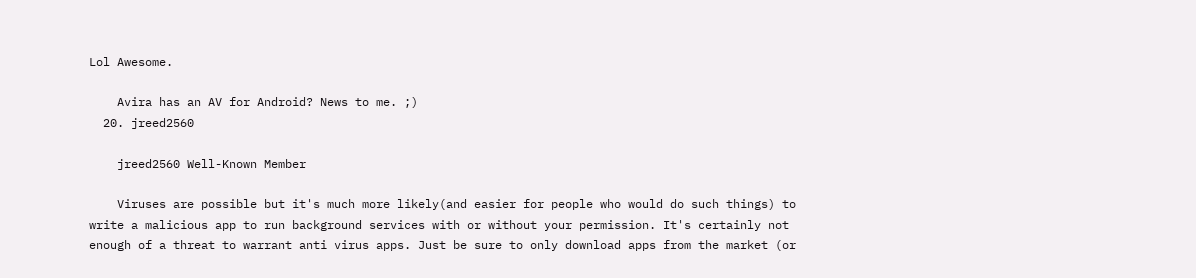Lol Awesome.

    Avira has an AV for Android? News to me. ;)
  20. jreed2560

    jreed2560 Well-Known Member

    Viruses are possible but it's much more likely(and easier for people who would do such things) to write a malicious app to run background services with or without your permission. It's certainly not enough of a threat to warrant anti virus apps. Just be sure to only download apps from the market (or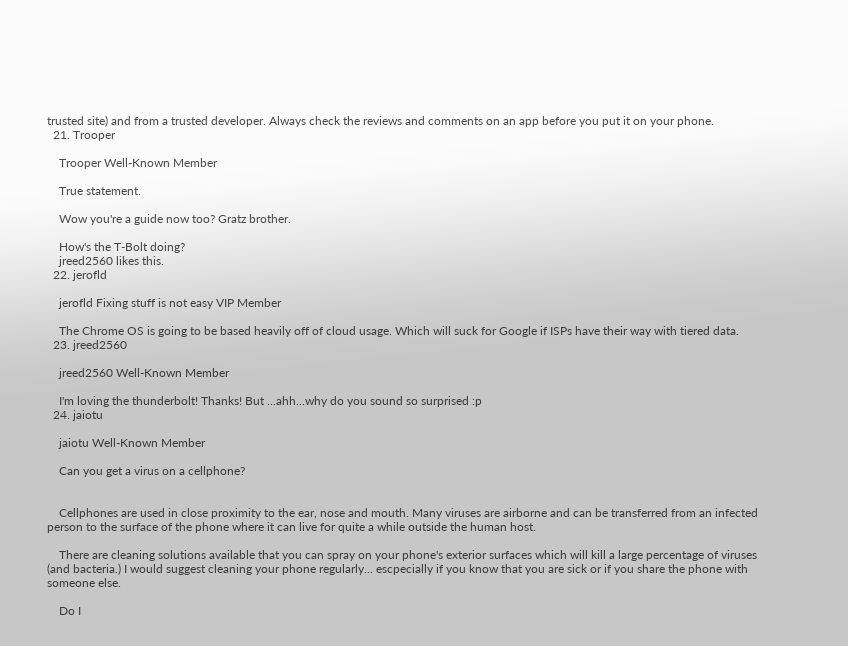trusted site) and from a trusted developer. Always check the reviews and comments on an app before you put it on your phone.
  21. Trooper

    Trooper Well-Known Member

    True statement.

    Wow you're a guide now too? Gratz brother.

    How's the T-Bolt doing?
    jreed2560 likes this.
  22. jerofld

    jerofld Fixing stuff is not easy VIP Member

    The Chrome OS is going to be based heavily off of cloud usage. Which will suck for Google if ISPs have their way with tiered data.
  23. jreed2560

    jreed2560 Well-Known Member

    I'm loving the thunderbolt! Thanks! But ...ahh...why do you sound so surprised :p
  24. jaiotu

    jaiotu Well-Known Member

    Can you get a virus on a cellphone?


    Cellphones are used in close proximity to the ear, nose and mouth. Many viruses are airborne and can be transferred from an infected person to the surface of the phone where it can live for quite a while outside the human host.

    There are cleaning solutions available that you can spray on your phone's exterior surfaces which will kill a large percentage of viruses (and bacteria.) I would suggest cleaning your phone regularly... escpecially if you know that you are sick or if you share the phone with someone else.

    Do I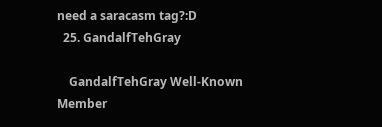need a saracasm tag?:D
  25. GandalfTehGray

    GandalfTehGray Well-Known Member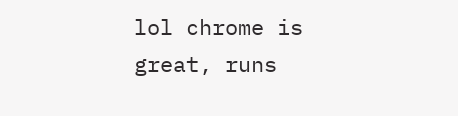lol chrome is great, runs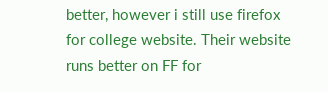better, however i still use firefox for college website. Their website runs better on FF for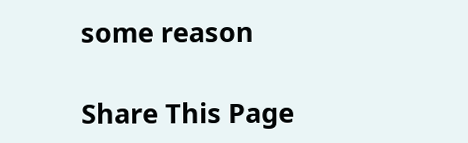some reason

Share This Page